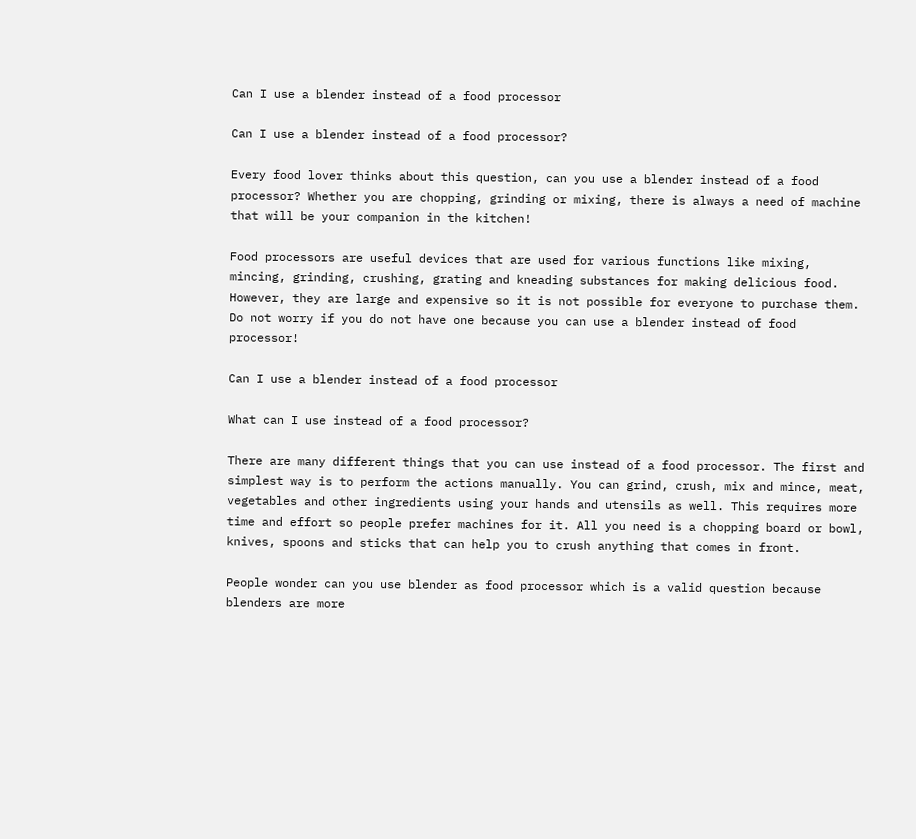Can I use a blender instead of a food processor

Can I use a blender instead of a food processor?

Every food lover thinks about this question, can you use a blender instead of a food processor? Whether you are chopping, grinding or mixing, there is always a need of machine that will be your companion in the kitchen!

Food processors are useful devices that are used for various functions like mixing, mincing, grinding, crushing, grating and kneading substances for making delicious food. However, they are large and expensive so it is not possible for everyone to purchase them. Do not worry if you do not have one because you can use a blender instead of food processor!

Can I use a blender instead of a food processor

What can I use instead of a food processor?

There are many different things that you can use instead of a food processor. The first and simplest way is to perform the actions manually. You can grind, crush, mix and mince, meat, vegetables and other ingredients using your hands and utensils as well. This requires more time and effort so people prefer machines for it. All you need is a chopping board or bowl, knives, spoons and sticks that can help you to crush anything that comes in front.

People wonder can you use blender as food processor which is a valid question because blenders are more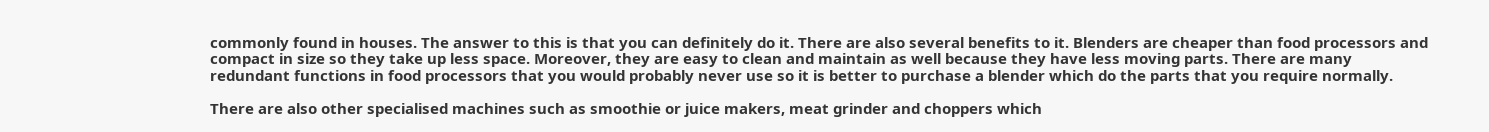commonly found in houses. The answer to this is that you can definitely do it. There are also several benefits to it. Blenders are cheaper than food processors and compact in size so they take up less space. Moreover, they are easy to clean and maintain as well because they have less moving parts. There are many redundant functions in food processors that you would probably never use so it is better to purchase a blender which do the parts that you require normally.

There are also other specialised machines such as smoothie or juice makers, meat grinder and choppers which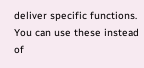deliver specific functions. You can use these instead of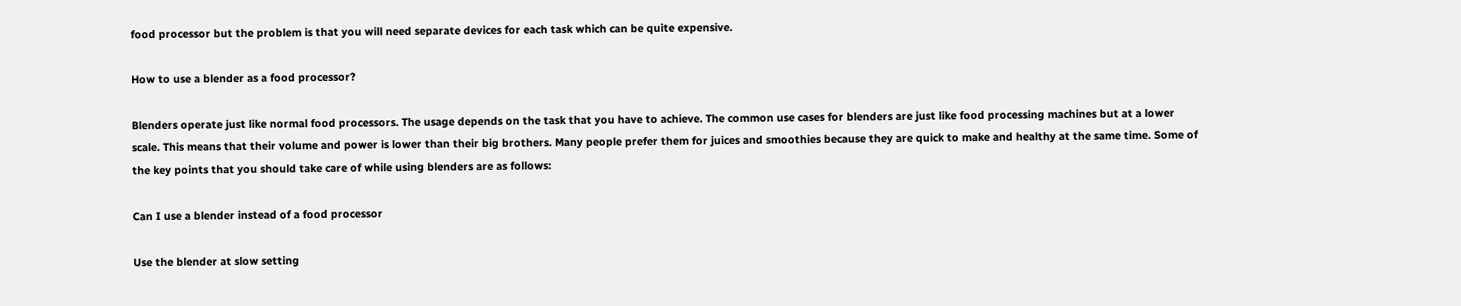food processor but the problem is that you will need separate devices for each task which can be quite expensive.

How to use a blender as a food processor?

Blenders operate just like normal food processors. The usage depends on the task that you have to achieve. The common use cases for blenders are just like food processing machines but at a lower scale. This means that their volume and power is lower than their big brothers. Many people prefer them for juices and smoothies because they are quick to make and healthy at the same time. Some of the key points that you should take care of while using blenders are as follows:

Can I use a blender instead of a food processor

Use the blender at slow setting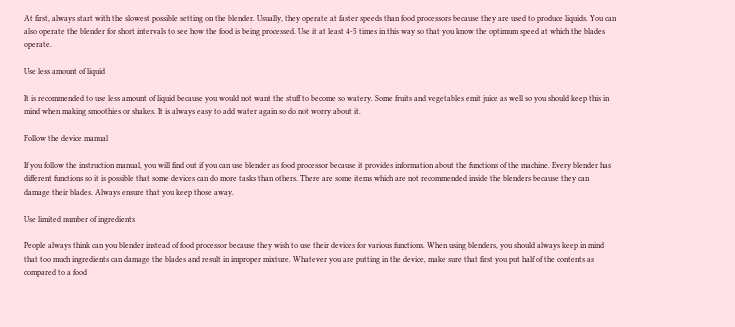At first, always start with the slowest possible setting on the blender. Usually, they operate at faster speeds than food processors because they are used to produce liquids. You can also operate the blender for short intervals to see how the food is being processed. Use it at least 4-5 times in this way so that you know the optimum speed at which the blades operate.

Use less amount of liquid

It is recommended to use less amount of liquid because you would not want the stuff to become so watery. Some fruits and vegetables emit juice as well so you should keep this in mind when making smoothies or shakes. It is always easy to add water again so do not worry about it.

Follow the device manual

If you follow the instruction manual, you will find out if you can use blender as food processor because it provides information about the functions of the machine. Every blender has different functions so it is possible that some devices can do more tasks than others. There are some items which are not recommended inside the blenders because they can damage their blades. Always ensure that you keep those away.

Use limited number of ingredients

People always think can you blender instead of food processor because they wish to use their devices for various functions. When using blenders, you should always keep in mind that too much ingredients can damage the blades and result in improper mixture. Whatever you are putting in the device, make sure that first you put half of the contents as compared to a food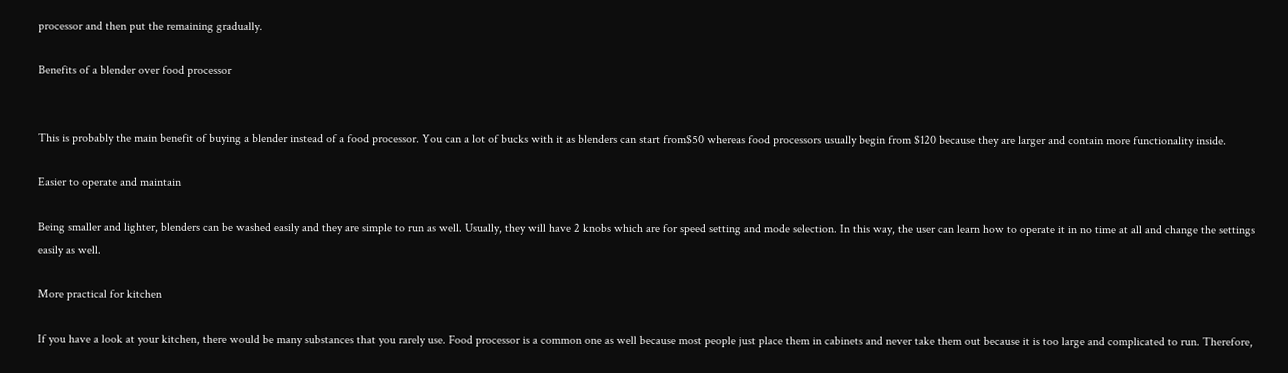processor and then put the remaining gradually.

Benefits of a blender over food processor


This is probably the main benefit of buying a blender instead of a food processor. You can a lot of bucks with it as blenders can start from$50 whereas food processors usually begin from $120 because they are larger and contain more functionality inside.

Easier to operate and maintain

Being smaller and lighter, blenders can be washed easily and they are simple to run as well. Usually, they will have 2 knobs which are for speed setting and mode selection. In this way, the user can learn how to operate it in no time at all and change the settings easily as well.

More practical for kitchen

If you have a look at your kitchen, there would be many substances that you rarely use. Food processor is a common one as well because most people just place them in cabinets and never take them out because it is too large and complicated to run. Therefore,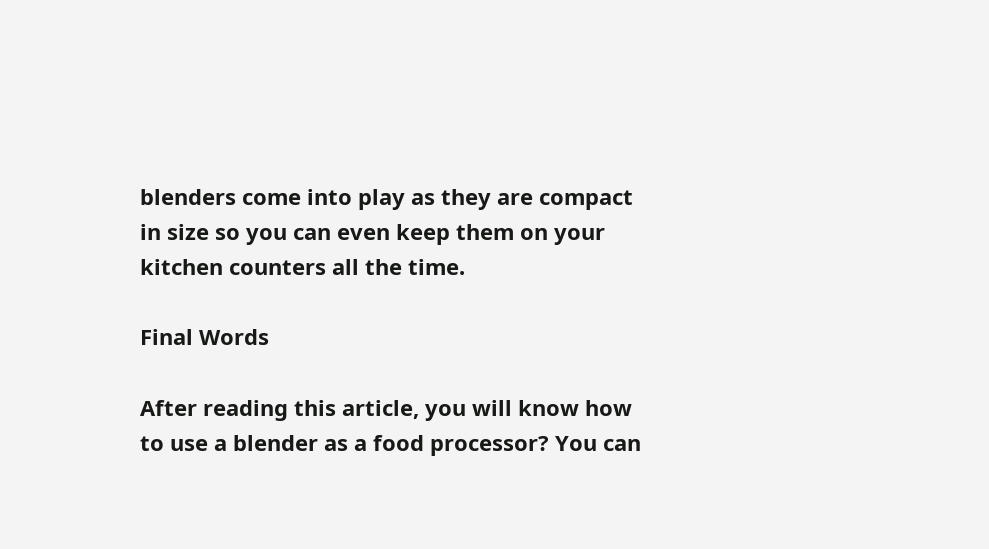blenders come into play as they are compact in size so you can even keep them on your kitchen counters all the time.

Final Words

After reading this article, you will know how to use a blender as a food processor? You can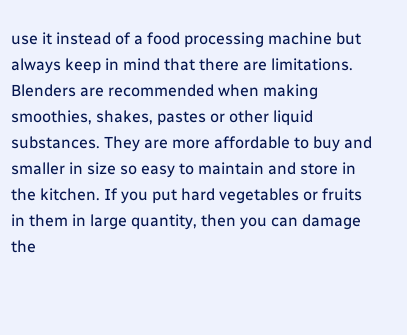use it instead of a food processing machine but always keep in mind that there are limitations. Blenders are recommended when making smoothies, shakes, pastes or other liquid substances. They are more affordable to buy and smaller in size so easy to maintain and store in the kitchen. If you put hard vegetables or fruits in them in large quantity, then you can damage the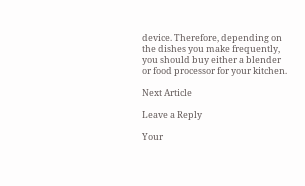device. Therefore, depending on the dishes you make frequently, you should buy either a blender or food processor for your kitchen.

Next Article

Leave a Reply

Your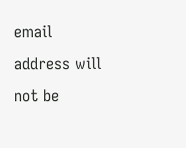email address will not be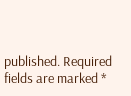published. Required fields are marked *